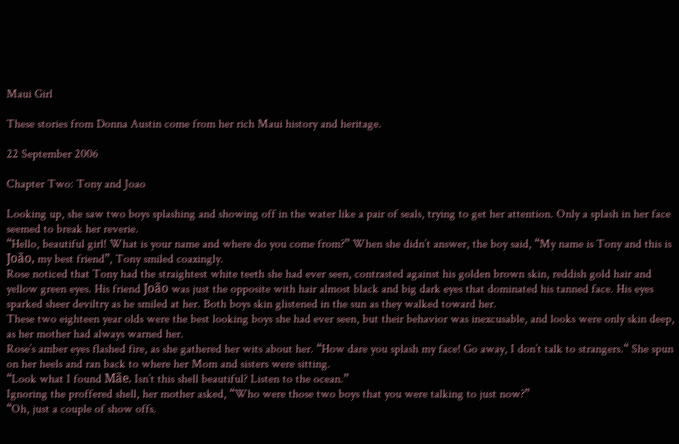Maui Girl

These stories from Donna Austin come from her rich Maui history and heritage.

22 September 2006

Chapter Two: Tony and Joao

Looking up, she saw two boys splashing and showing off in the water like a pair of seals, trying to get her attention. Only a splash in her face seemed to break her reverie.
“Hello, beautiful girl! What is your name and where do you come from?” When she didn’t answer, the boy said, “My name is Tony and this is João, my best friend”, Tony smiled coaxingly.
Rose noticed that Tony had the straightest white teeth she had ever seen, contrasted against his golden brown skin, reddish gold hair and yellow green eyes. His friend João was just the opposite with hair almost black and big dark eyes that dominated his tanned face. His eyes sparked sheer deviltry as he smiled at her. Both boys skin glistened in the sun as they walked toward her.
These two eighteen year olds were the best looking boys she had ever seen, but their behavior was inexcusable, and looks were only skin deep, as her mother had always warned her.
Rose’s amber eyes flashed fire, as she gathered her wits about her. “How dare you splash my face! Go away, I don’t talk to strangers.“ She spun on her heels and ran back to where her Mom and sisters were sitting.
“Look what I found Mãe. Isn’t this shell beautiful? Listen to the ocean.”
Ignoring the proffered shell, her mother asked, “Who were those two boys that you were talking to just now?”
“Oh, just a couple of show offs.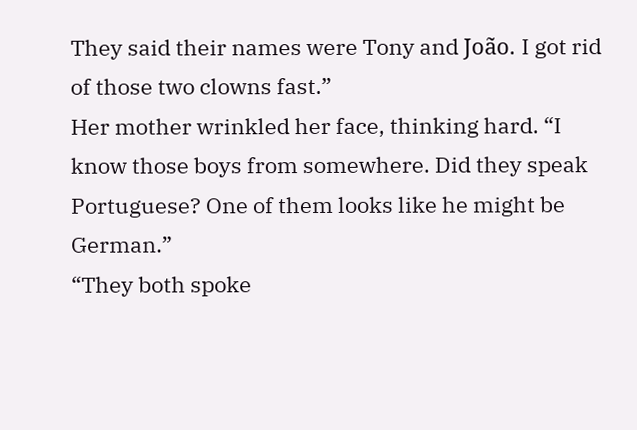They said their names were Tony and João. I got rid of those two clowns fast.”
Her mother wrinkled her face, thinking hard. “I know those boys from somewhere. Did they speak Portuguese? One of them looks like he might be German.”
“They both spoke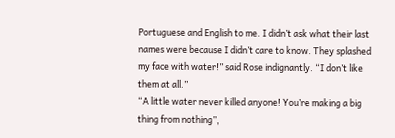Portuguese and English to me. I didn’t ask what their last names were because I didn’t care to know. They splashed my face with water!” said Rose indignantly. “I don’t like them at all.”
“A little water never killed anyone! You’re making a big thing from nothing”,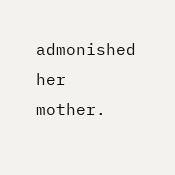admonished her mother.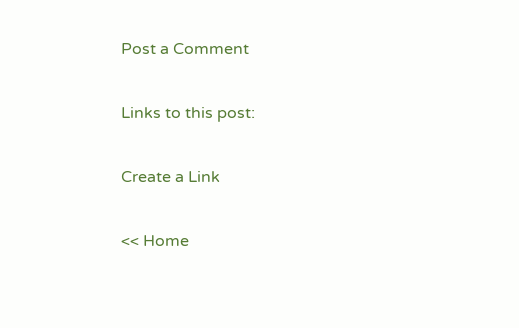Post a Comment

Links to this post:

Create a Link

<< Home